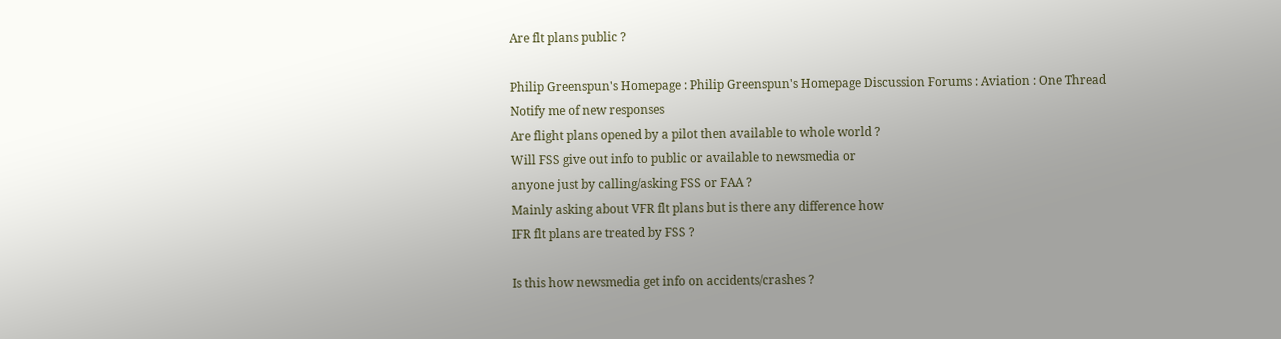Are flt plans public ?

Philip Greenspun's Homepage : Philip Greenspun's Homepage Discussion Forums : Aviation : One Thread
Notify me of new responses
Are flight plans opened by a pilot then available to whole world ?
Will FSS give out info to public or available to newsmedia or
anyone just by calling/asking FSS or FAA ?
Mainly asking about VFR flt plans but is there any difference how
IFR flt plans are treated by FSS ?

Is this how newsmedia get info on accidents/crashes ?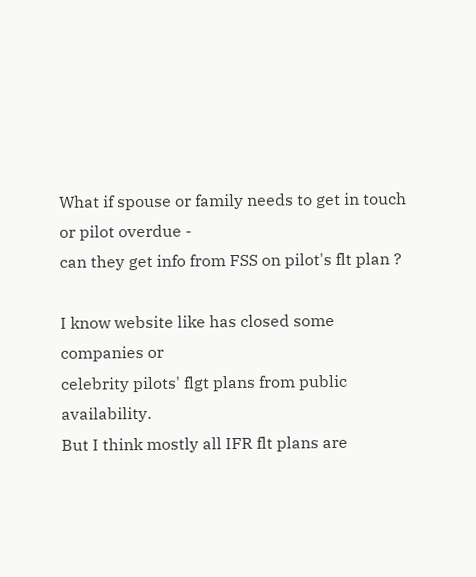What if spouse or family needs to get in touch or pilot overdue -
can they get info from FSS on pilot's flt plan ?

I know website like has closed some companies or
celebrity pilots' flgt plans from public availability.
But I think mostly all IFR flt plans are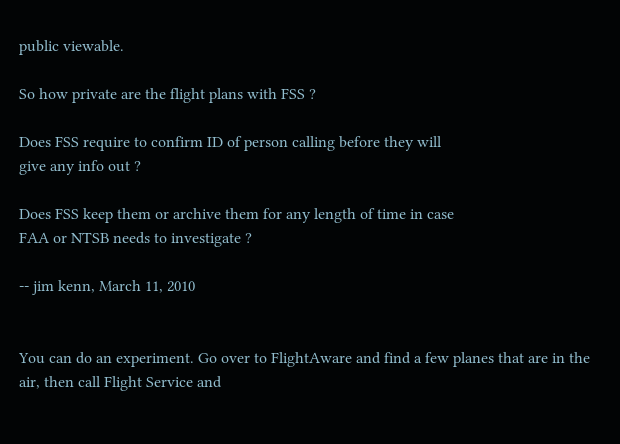public viewable.

So how private are the flight plans with FSS ?

Does FSS require to confirm ID of person calling before they will
give any info out ?

Does FSS keep them or archive them for any length of time in case
FAA or NTSB needs to investigate ?

-- jim kenn, March 11, 2010


You can do an experiment. Go over to FlightAware and find a few planes that are in the air, then call Flight Service and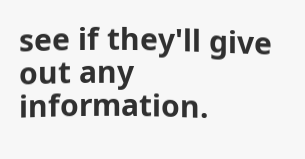see if they'll give out any information.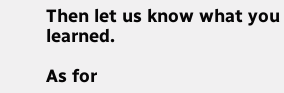Then let us know what you learned.

As for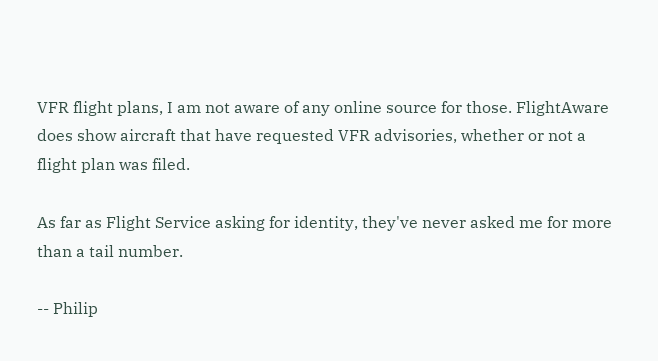VFR flight plans, I am not aware of any online source for those. FlightAware does show aircraft that have requested VFR advisories, whether or not a flight plan was filed.

As far as Flight Service asking for identity, they've never asked me for more than a tail number.

-- Philip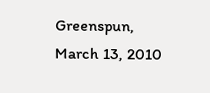Greenspun, March 13, 2010